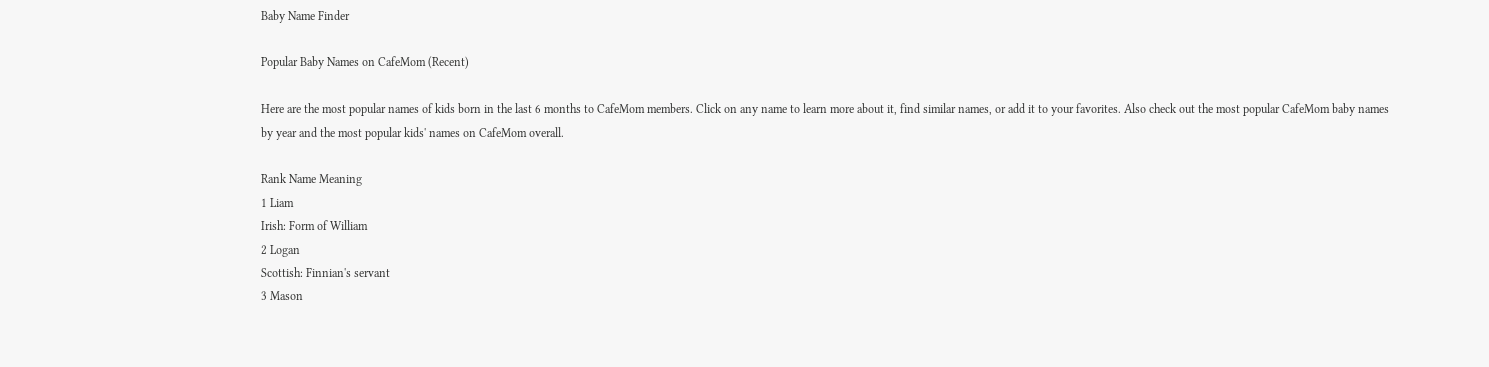Baby Name Finder

Popular Baby Names on CafeMom (Recent)

Here are the most popular names of kids born in the last 6 months to CafeMom members. Click on any name to learn more about it, find similar names, or add it to your favorites. Also check out the most popular CafeMom baby names by year and the most popular kids' names on CafeMom overall.

Rank Name Meaning
1 Liam
Irish: Form of William
2 Logan
Scottish: Finnian's servant
3 Mason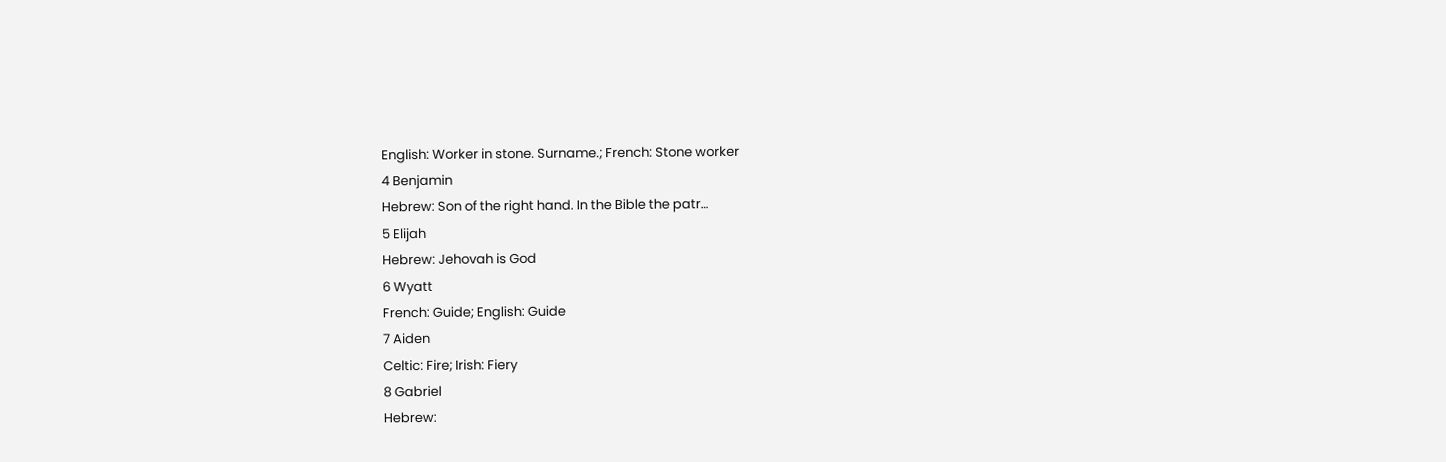English: Worker in stone. Surname.; French: Stone worker
4 Benjamin
Hebrew: Son of the right hand. In the Bible the patr…
5 Elijah
Hebrew: Jehovah is God
6 Wyatt
French: Guide; English: Guide
7 Aiden
Celtic: Fire; Irish: Fiery
8 Gabriel
Hebrew: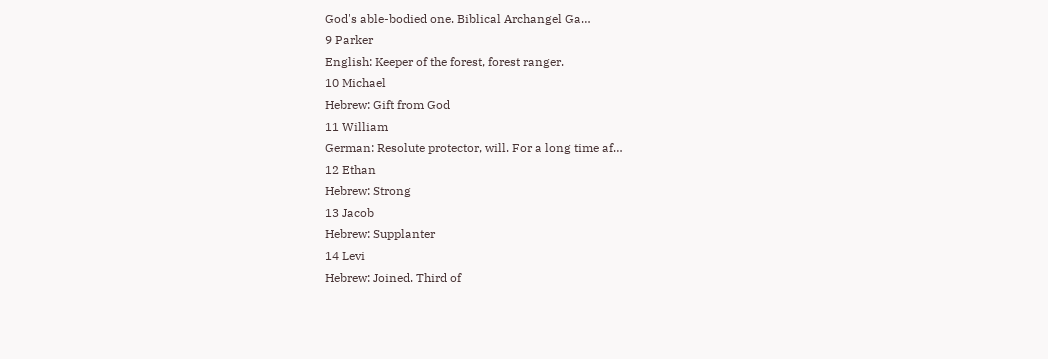God's able-bodied one. Biblical Archangel Ga…
9 Parker
English: Keeper of the forest, forest ranger.
10 Michael
Hebrew: Gift from God
11 William
German: Resolute protector, will. For a long time af…
12 Ethan
Hebrew: Strong
13 Jacob
Hebrew: Supplanter
14 Levi
Hebrew: Joined. Third of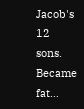Jacob's 12 sons. Became fat…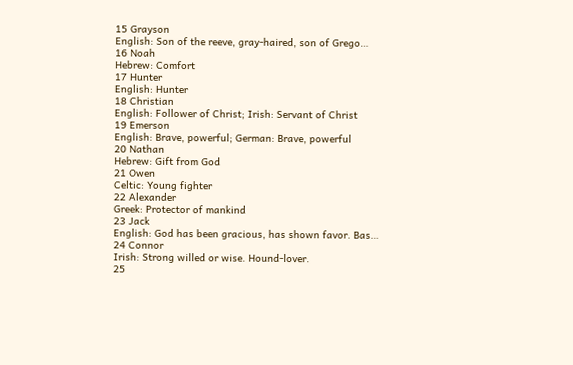15 Grayson
English: Son of the reeve, gray-haired, son of Grego…
16 Noah
Hebrew: Comfort
17 Hunter
English: Hunter
18 Christian
English: Follower of Christ; Irish: Servant of Christ
19 Emerson
English: Brave, powerful; German: Brave, powerful
20 Nathan
Hebrew: Gift from God
21 Owen
Celtic: Young fighter
22 Alexander
Greek: Protector of mankind
23 Jack
English: God has been gracious, has shown favor. Bas…
24 Connor
Irish: Strong willed or wise. Hound-lover.
25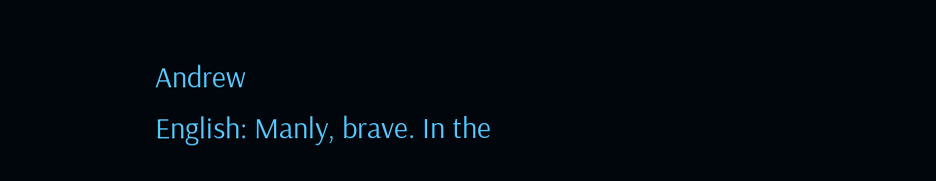Andrew
English: Manly, brave. In the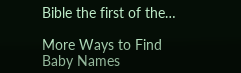Bible the first of the…

More Ways to Find Baby Names